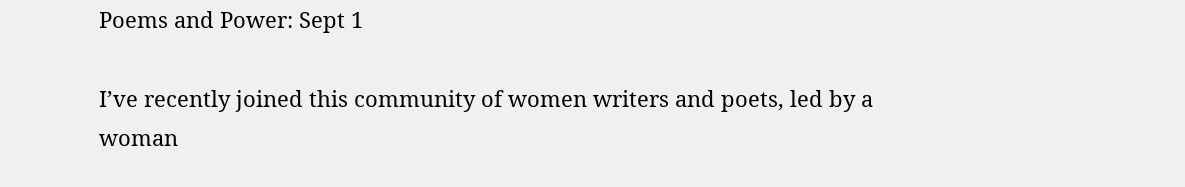Poems and Power: Sept 1

I’ve recently joined this community of women writers and poets, led by a woman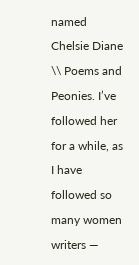named Chelsie Diane \\ Poems and Peonies. I’ve followed her for a while, as I have followed so many women writers —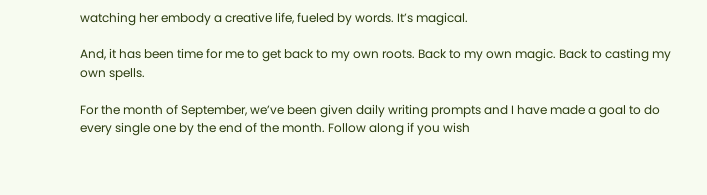watching her embody a creative life, fueled by words. It’s magical.

And, it has been time for me to get back to my own roots. Back to my own magic. Back to casting my own spells.

For the month of September, we’ve been given daily writing prompts and I have made a goal to do every single one by the end of the month. Follow along if you wish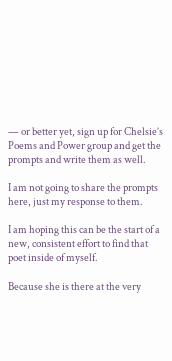— or better yet, sign up for Chelsie’s Poems and Power group and get the prompts and write them as well.

I am not going to share the prompts here, just my response to them.

I am hoping this can be the start of a new, consistent effort to find that poet inside of myself.

Because she is there at the very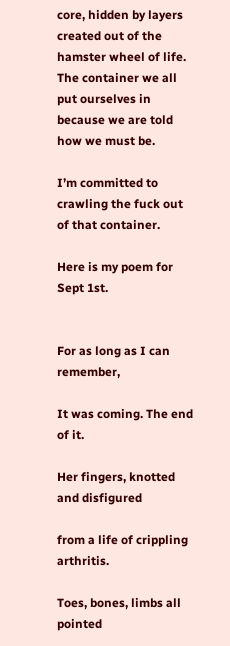core, hidden by layers created out of the hamster wheel of life. The container we all put ourselves in because we are told how we must be.

I’m committed to crawling the fuck out of that container.

Here is my poem for Sept 1st.


For as long as I can remember,

It was coming. The end of it.

Her fingers, knotted and disfigured

from a life of crippling arthritis.

Toes, bones, limbs all pointed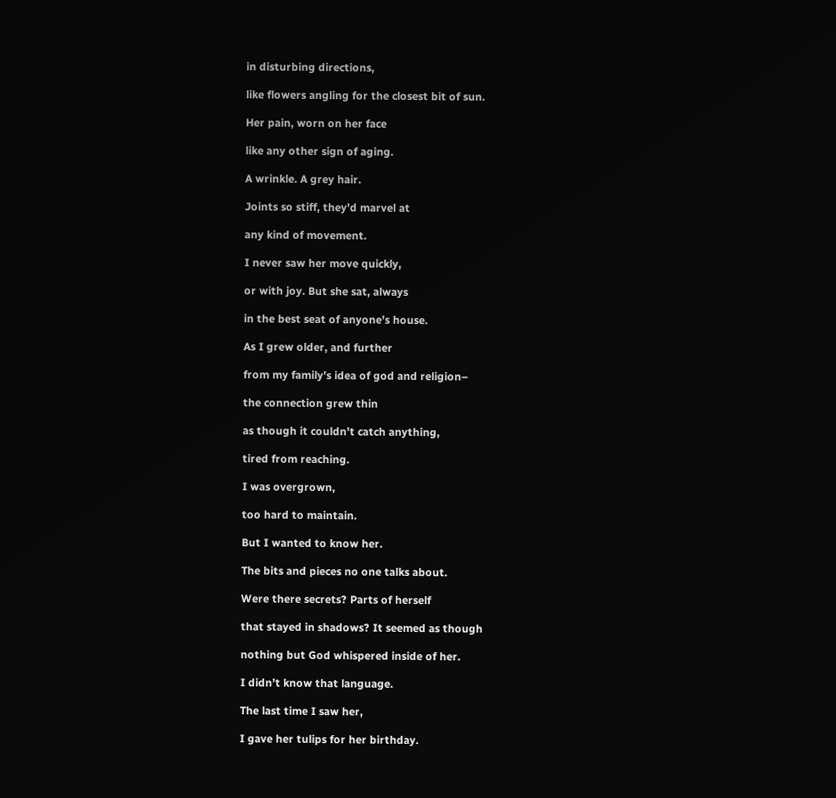in disturbing directions,

like flowers angling for the closest bit of sun.

Her pain, worn on her face

like any other sign of aging.

A wrinkle. A grey hair.

Joints so stiff, they’d marvel at

any kind of movement.

I never saw her move quickly,

or with joy. But she sat, always

in the best seat of anyone’s house.

As I grew older, and further

from my family’s idea of god and religion–

the connection grew thin

as though it couldn’t catch anything,

tired from reaching.

I was overgrown,

too hard to maintain.

But I wanted to know her.

The bits and pieces no one talks about.

Were there secrets? Parts of herself

that stayed in shadows? It seemed as though

nothing but God whispered inside of her.

I didn’t know that language.

The last time I saw her,

I gave her tulips for her birthday.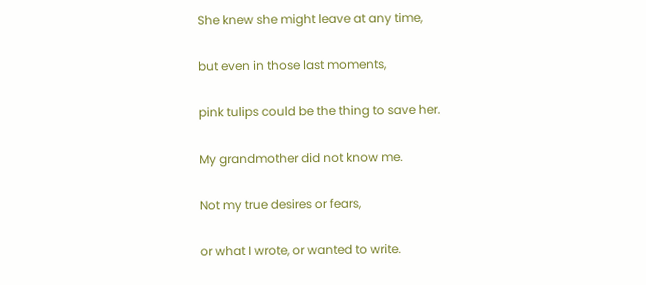She knew she might leave at any time,

but even in those last moments,

pink tulips could be the thing to save her.

My grandmother did not know me.

Not my true desires or fears,

or what I wrote, or wanted to write.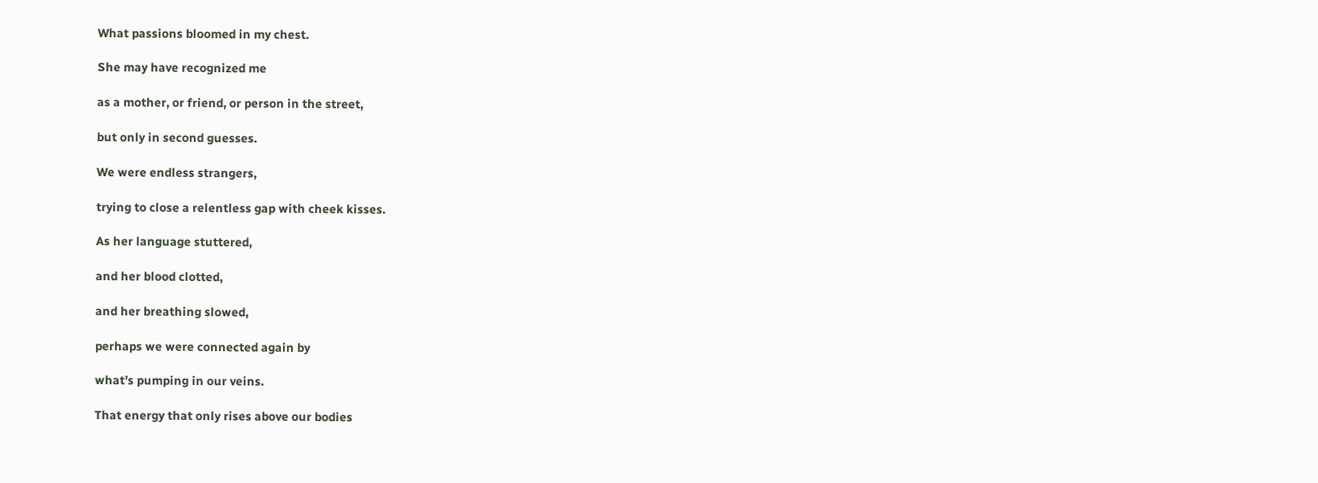What passions bloomed in my chest.

She may have recognized me

as a mother, or friend, or person in the street,

but only in second guesses.

We were endless strangers,

trying to close a relentless gap with cheek kisses.

As her language stuttered,

and her blood clotted,

and her breathing slowed,

perhaps we were connected again by

what’s pumping in our veins.

That energy that only rises above our bodies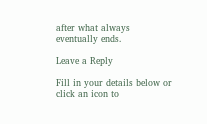after what always eventually ends.

Leave a Reply

Fill in your details below or click an icon to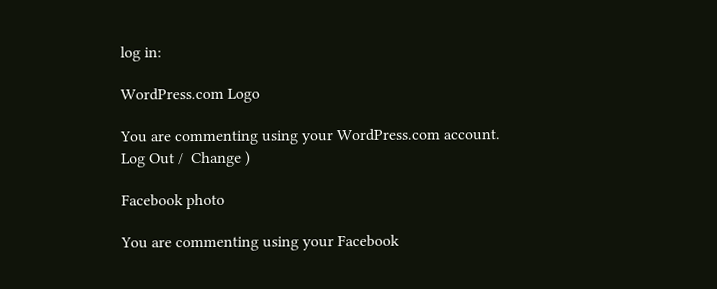log in:

WordPress.com Logo

You are commenting using your WordPress.com account. Log Out /  Change )

Facebook photo

You are commenting using your Facebook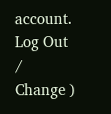account. Log Out /  Change )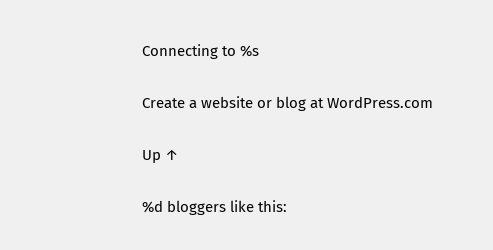Connecting to %s

Create a website or blog at WordPress.com

Up ↑

%d bloggers like this: